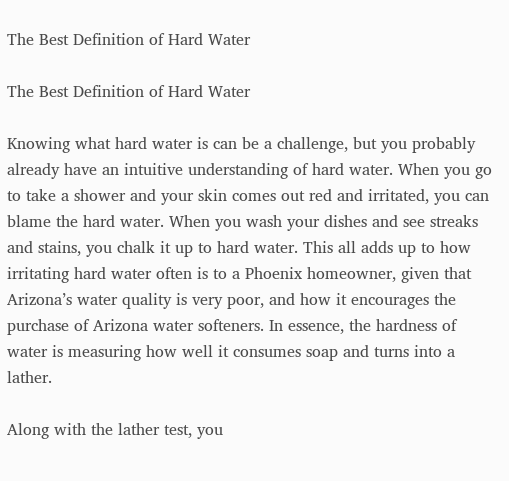The Best Definition of Hard Water

The Best Definition of Hard Water

Knowing what hard water is can be a challenge, but you probably already have an intuitive understanding of hard water. When you go to take a shower and your skin comes out red and irritated, you can blame the hard water. When you wash your dishes and see streaks and stains, you chalk it up to hard water. This all adds up to how irritating hard water often is to a Phoenix homeowner, given that Arizona’s water quality is very poor, and how it encourages the purchase of Arizona water softeners. In essence, the hardness of water is measuring how well it consumes soap and turns into a lather.

Along with the lather test, you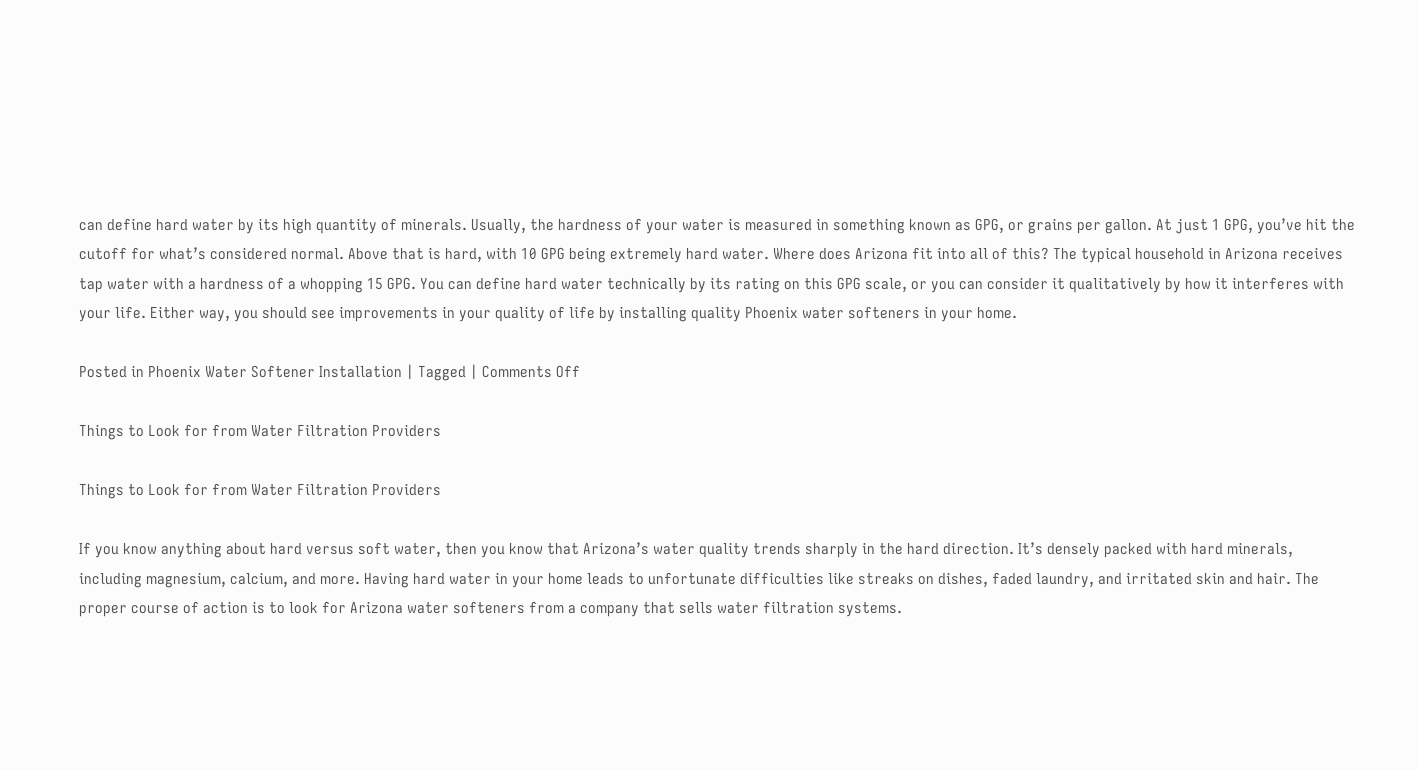can define hard water by its high quantity of minerals. Usually, the hardness of your water is measured in something known as GPG, or grains per gallon. At just 1 GPG, you’ve hit the cutoff for what’s considered normal. Above that is hard, with 10 GPG being extremely hard water. Where does Arizona fit into all of this? The typical household in Arizona receives tap water with a hardness of a whopping 15 GPG. You can define hard water technically by its rating on this GPG scale, or you can consider it qualitatively by how it interferes with your life. Either way, you should see improvements in your quality of life by installing quality Phoenix water softeners in your home.

Posted in Phoenix Water Softener Installation | Tagged | Comments Off

Things to Look for from Water Filtration Providers

Things to Look for from Water Filtration Providers

If you know anything about hard versus soft water, then you know that Arizona’s water quality trends sharply in the hard direction. It’s densely packed with hard minerals, including magnesium, calcium, and more. Having hard water in your home leads to unfortunate difficulties like streaks on dishes, faded laundry, and irritated skin and hair. The proper course of action is to look for Arizona water softeners from a company that sells water filtration systems.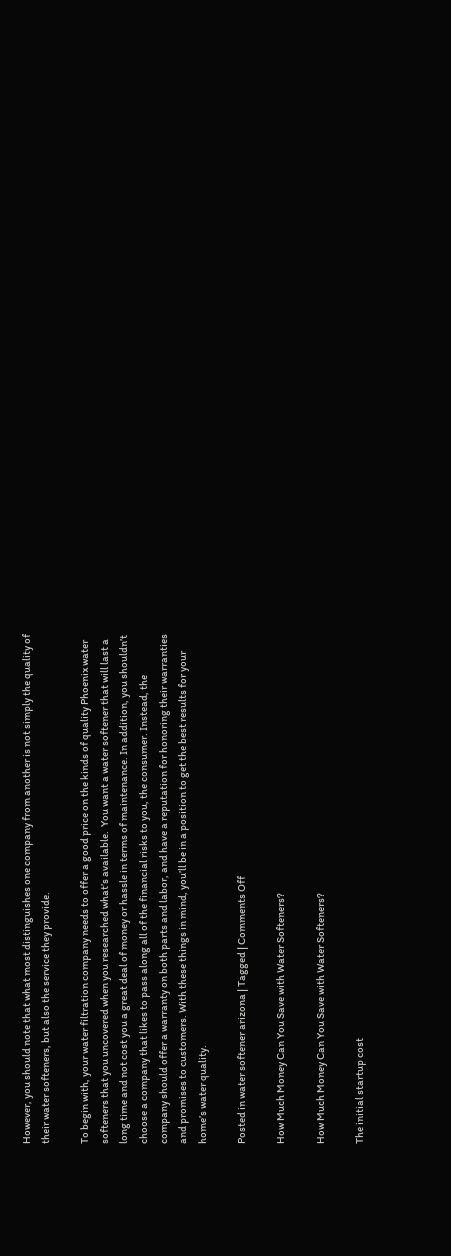However, you should note that what most distinguishes one company from another is not simply the quality of their water softeners, but also the service they provide.

To begin with, your water filtration company needs to offer a good price on the kinds of quality Phoenix water softeners that you uncovered when you researched what’s available.  You want a water softener that will last a long time and not cost you a great deal of money or hassle in terms of maintenance. In addition, you shouldn’t choose a company that likes to pass along all of the financial risks to you, the consumer. Instead, the company should offer a warranty on both parts and labor, and have a reputation for honoring their warranties and promises to customers. With these things in mind, you’ll be in a position to get the best results for your home’s water quality.

Posted in water softener arizona | Tagged | Comments Off

How Much Money Can You Save with Water Softeners?

How Much Money Can You Save with Water Softeners?

The initial startup cost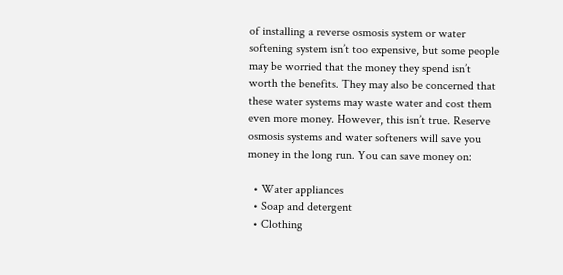of installing a reverse osmosis system or water softening system isn’t too expensive, but some people may be worried that the money they spend isn’t worth the benefits. They may also be concerned that these water systems may waste water and cost them even more money. However, this isn’t true. Reserve osmosis systems and water softeners will save you money in the long run. You can save money on:

  • Water appliances
  • Soap and detergent
  • Clothing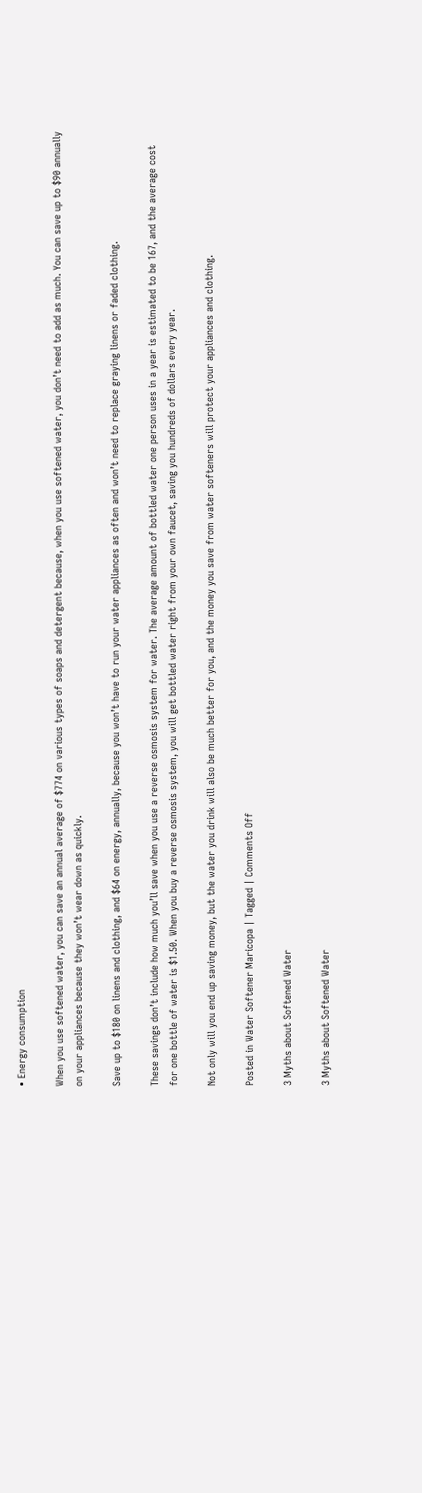• Energy consumption

When you use softened water, you can save an annual average of $774 on various types of soaps and detergent because, when you use softened water, you don’t need to add as much. You can save up to $90 annually on your appliances because they won’t wear down as quickly.

Save up to $180 on linens and clothing, and $64 on energy, annually, because you won’t have to run your water appliances as often and won’t need to replace graying linens or faded clothing.

These savings don’t include how much you’ll save when you use a reverse osmosis system for water. The average amount of bottled water one person uses in a year is estimated to be 167, and the average cost for one bottle of water is $1.50. When you buy a reverse osmosis system, you will get bottled water right from your own faucet, saving you hundreds of dollars every year.

Not only will you end up saving money, but the water you drink will also be much better for you, and the money you save from water softeners will protect your appliances and clothing.

Posted in Water Softener Maricopa | Tagged | Comments Off

3 Myths about Softened Water

3 Myths about Softened Water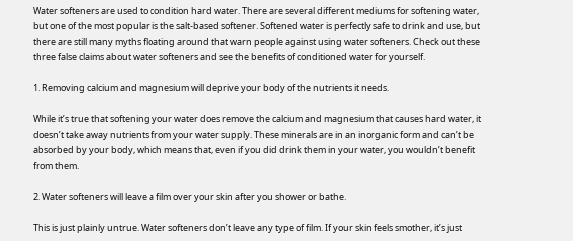Water softeners are used to condition hard water. There are several different mediums for softening water, but one of the most popular is the salt-based softener. Softened water is perfectly safe to drink and use, but there are still many myths floating around that warn people against using water softeners. Check out these three false claims about water softeners and see the benefits of conditioned water for yourself.

1. Removing calcium and magnesium will deprive your body of the nutrients it needs.

While it’s true that softening your water does remove the calcium and magnesium that causes hard water, it doesn’t take away nutrients from your water supply. These minerals are in an inorganic form and can’t be absorbed by your body, which means that, even if you did drink them in your water, you wouldn’t benefit from them.

2. Water softeners will leave a film over your skin after you shower or bathe.

This is just plainly untrue. Water softeners don’t leave any type of film. If your skin feels smother, it’s just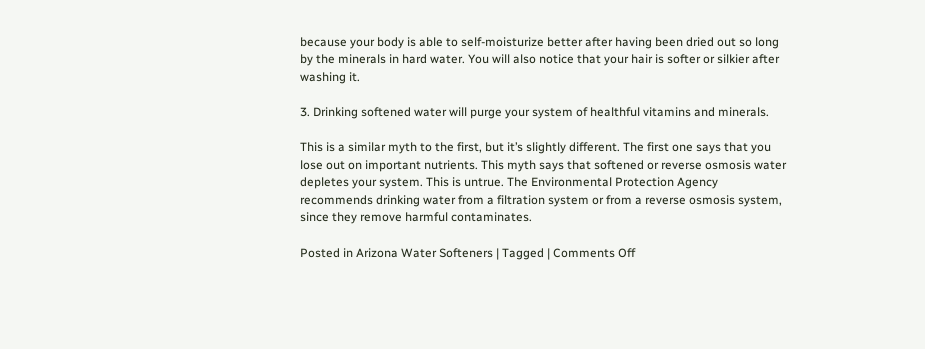because your body is able to self-moisturize better after having been dried out so long by the minerals in hard water. You will also notice that your hair is softer or silkier after washing it.

3. Drinking softened water will purge your system of healthful vitamins and minerals.

This is a similar myth to the first, but it’s slightly different. The first one says that you lose out on important nutrients. This myth says that softened or reverse osmosis water depletes your system. This is untrue. The Environmental Protection Agency recommends drinking water from a filtration system or from a reverse osmosis system, since they remove harmful contaminates.

Posted in Arizona Water Softeners | Tagged | Comments Off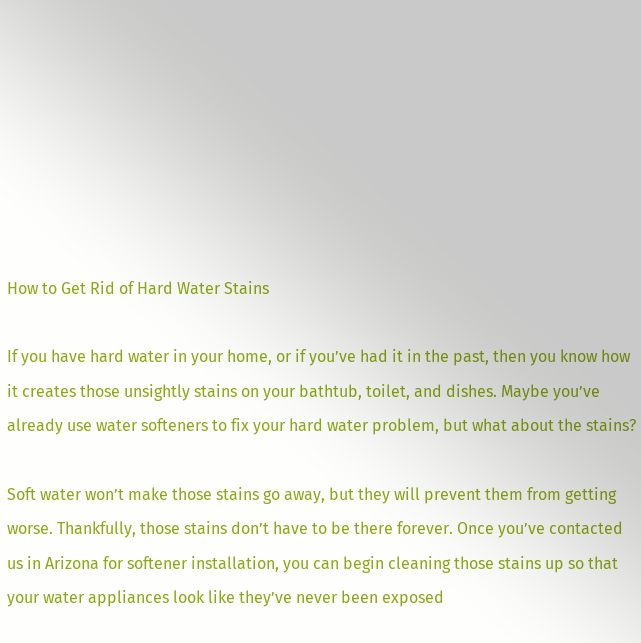How to Get Rid of Hard Water Stains

If you have hard water in your home, or if you’ve had it in the past, then you know how it creates those unsightly stains on your bathtub, toilet, and dishes. Maybe you’ve already use water softeners to fix your hard water problem, but what about the stains?

Soft water won’t make those stains go away, but they will prevent them from getting worse. Thankfully, those stains don’t have to be there forever. Once you’ve contacted us in Arizona for softener installation, you can begin cleaning those stains up so that your water appliances look like they’ve never been exposed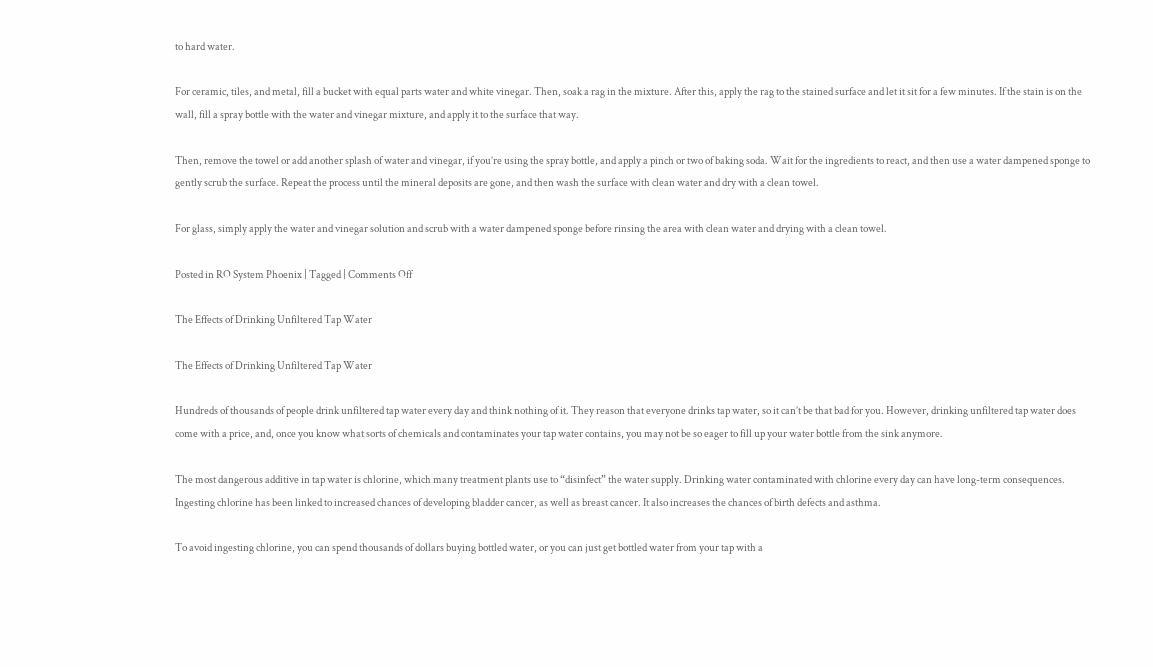to hard water.

For ceramic, tiles, and metal, fill a bucket with equal parts water and white vinegar. Then, soak a rag in the mixture. After this, apply the rag to the stained surface and let it sit for a few minutes. If the stain is on the wall, fill a spray bottle with the water and vinegar mixture, and apply it to the surface that way.

Then, remove the towel or add another splash of water and vinegar, if you’re using the spray bottle, and apply a pinch or two of baking soda. Wait for the ingredients to react, and then use a water dampened sponge to gently scrub the surface. Repeat the process until the mineral deposits are gone, and then wash the surface with clean water and dry with a clean towel.

For glass, simply apply the water and vinegar solution and scrub with a water dampened sponge before rinsing the area with clean water and drying with a clean towel.

Posted in RO System Phoenix | Tagged | Comments Off

The Effects of Drinking Unfiltered Tap Water

The Effects of Drinking Unfiltered Tap Water

Hundreds of thousands of people drink unfiltered tap water every day and think nothing of it. They reason that everyone drinks tap water, so it can’t be that bad for you. However, drinking unfiltered tap water does come with a price, and, once you know what sorts of chemicals and contaminates your tap water contains, you may not be so eager to fill up your water bottle from the sink anymore.

The most dangerous additive in tap water is chlorine, which many treatment plants use to “disinfect” the water supply. Drinking water contaminated with chlorine every day can have long-term consequences. Ingesting chlorine has been linked to increased chances of developing bladder cancer, as well as breast cancer. It also increases the chances of birth defects and asthma.

To avoid ingesting chlorine, you can spend thousands of dollars buying bottled water, or you can just get bottled water from your tap with a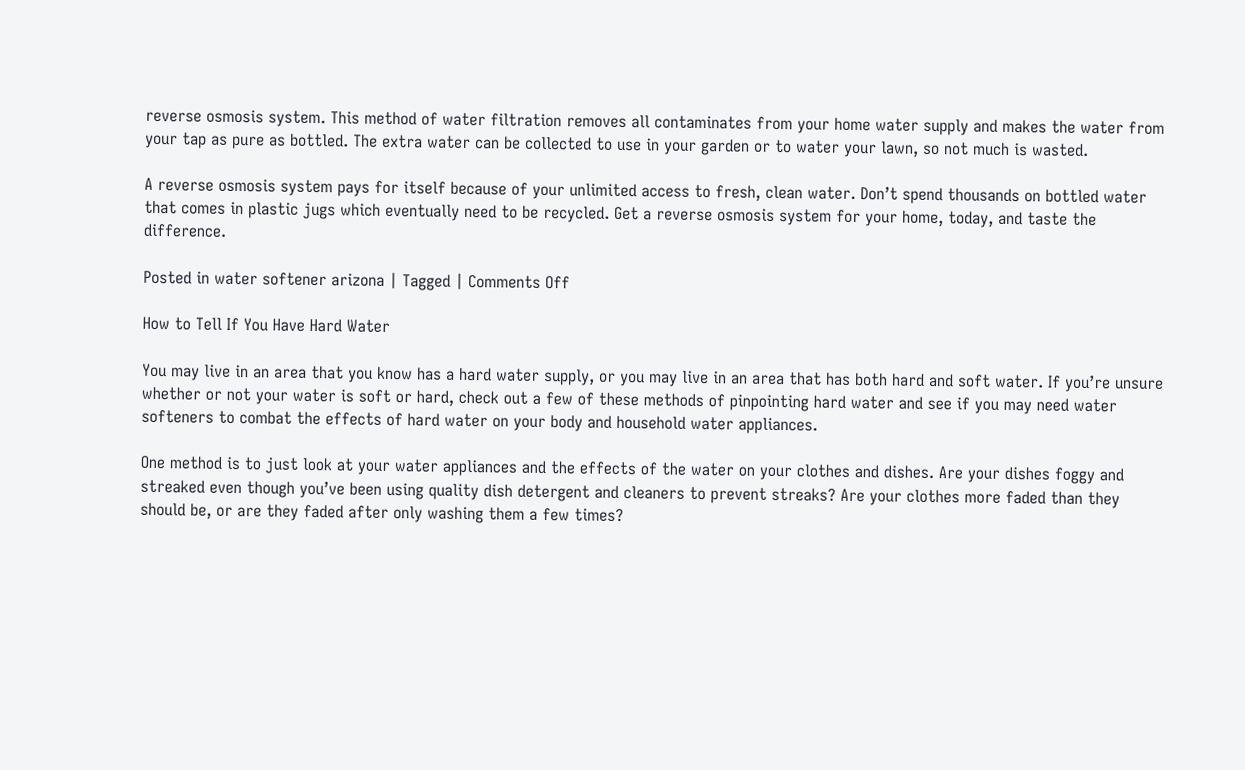reverse osmosis system. This method of water filtration removes all contaminates from your home water supply and makes the water from your tap as pure as bottled. The extra water can be collected to use in your garden or to water your lawn, so not much is wasted.

A reverse osmosis system pays for itself because of your unlimited access to fresh, clean water. Don’t spend thousands on bottled water that comes in plastic jugs which eventually need to be recycled. Get a reverse osmosis system for your home, today, and taste the difference.

Posted in water softener arizona | Tagged | Comments Off

How to Tell If You Have Hard Water

You may live in an area that you know has a hard water supply, or you may live in an area that has both hard and soft water. If you’re unsure whether or not your water is soft or hard, check out a few of these methods of pinpointing hard water and see if you may need water softeners to combat the effects of hard water on your body and household water appliances.

One method is to just look at your water appliances and the effects of the water on your clothes and dishes. Are your dishes foggy and streaked even though you’ve been using quality dish detergent and cleaners to prevent streaks? Are your clothes more faded than they should be, or are they faded after only washing them a few times?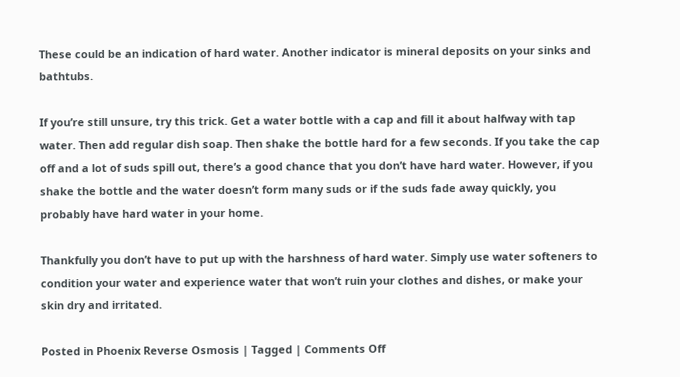These could be an indication of hard water. Another indicator is mineral deposits on your sinks and bathtubs.

If you’re still unsure, try this trick. Get a water bottle with a cap and fill it about halfway with tap water. Then add regular dish soap. Then shake the bottle hard for a few seconds. If you take the cap off and a lot of suds spill out, there’s a good chance that you don’t have hard water. However, if you shake the bottle and the water doesn’t form many suds or if the suds fade away quickly, you probably have hard water in your home.

Thankfully you don’t have to put up with the harshness of hard water. Simply use water softeners to condition your water and experience water that won’t ruin your clothes and dishes, or make your skin dry and irritated.

Posted in Phoenix Reverse Osmosis | Tagged | Comments Off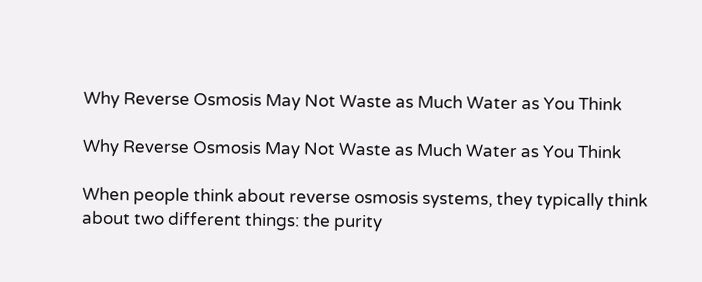Why Reverse Osmosis May Not Waste as Much Water as You Think

Why Reverse Osmosis May Not Waste as Much Water as You Think

When people think about reverse osmosis systems, they typically think about two different things: the purity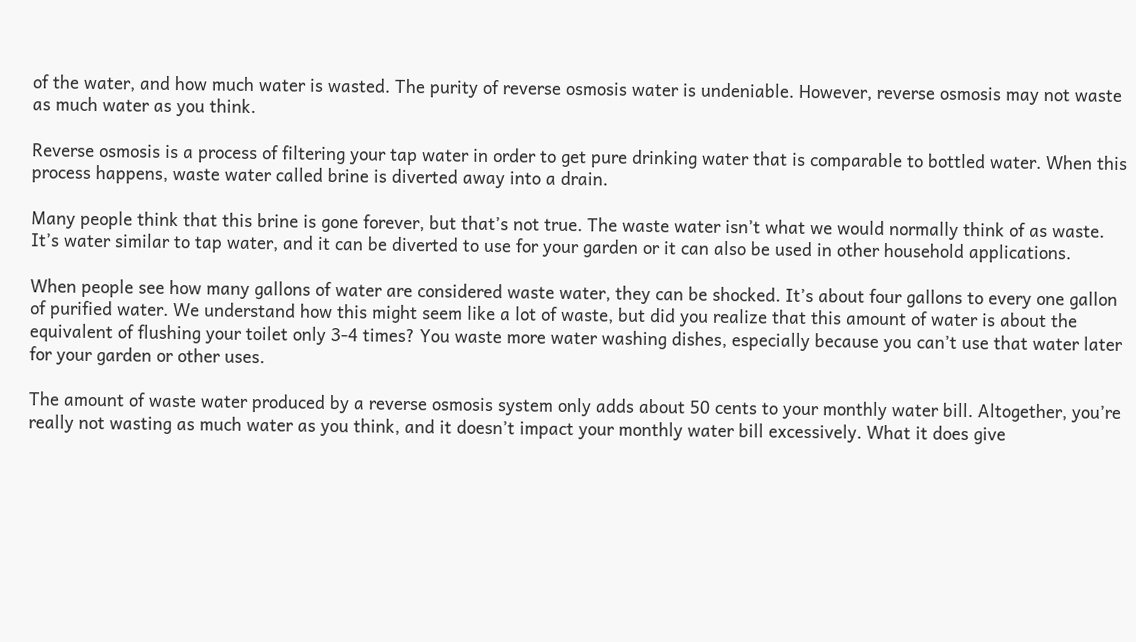of the water, and how much water is wasted. The purity of reverse osmosis water is undeniable. However, reverse osmosis may not waste as much water as you think.

Reverse osmosis is a process of filtering your tap water in order to get pure drinking water that is comparable to bottled water. When this process happens, waste water called brine is diverted away into a drain.

Many people think that this brine is gone forever, but that’s not true. The waste water isn’t what we would normally think of as waste. It’s water similar to tap water, and it can be diverted to use for your garden or it can also be used in other household applications.

When people see how many gallons of water are considered waste water, they can be shocked. It’s about four gallons to every one gallon of purified water. We understand how this might seem like a lot of waste, but did you realize that this amount of water is about the equivalent of flushing your toilet only 3-4 times? You waste more water washing dishes, especially because you can’t use that water later for your garden or other uses.

The amount of waste water produced by a reverse osmosis system only adds about 50 cents to your monthly water bill. Altogether, you’re really not wasting as much water as you think, and it doesn’t impact your monthly water bill excessively. What it does give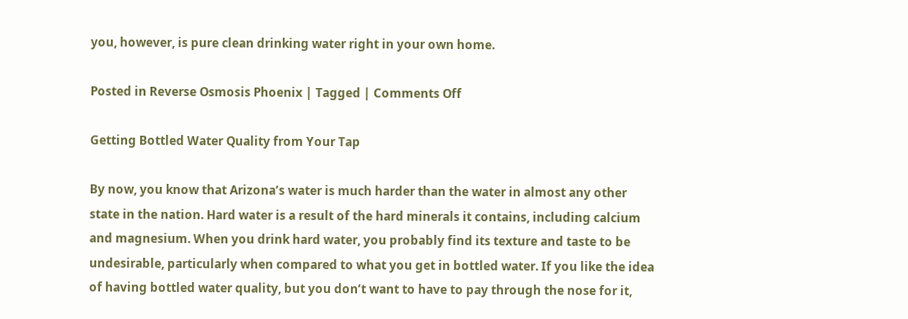you, however, is pure clean drinking water right in your own home.

Posted in Reverse Osmosis Phoenix | Tagged | Comments Off

Getting Bottled Water Quality from Your Tap

By now, you know that Arizona’s water is much harder than the water in almost any other state in the nation. Hard water is a result of the hard minerals it contains, including calcium and magnesium. When you drink hard water, you probably find its texture and taste to be undesirable, particularly when compared to what you get in bottled water. If you like the idea of having bottled water quality, but you don’t want to have to pay through the nose for it,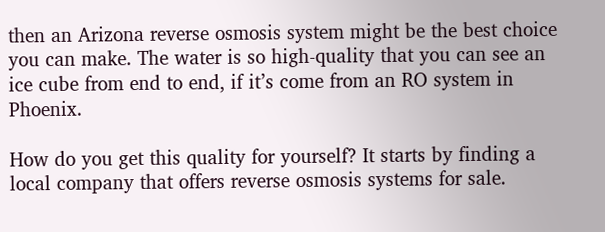then an Arizona reverse osmosis system might be the best choice you can make. The water is so high-quality that you can see an ice cube from end to end, if it’s come from an RO system in Phoenix.

How do you get this quality for yourself? It starts by finding a local company that offers reverse osmosis systems for sale.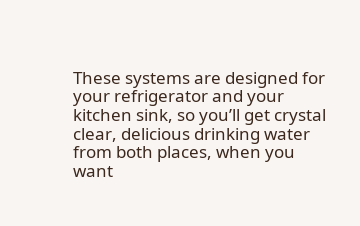These systems are designed for your refrigerator and your kitchen sink, so you’ll get crystal clear, delicious drinking water from both places, when you want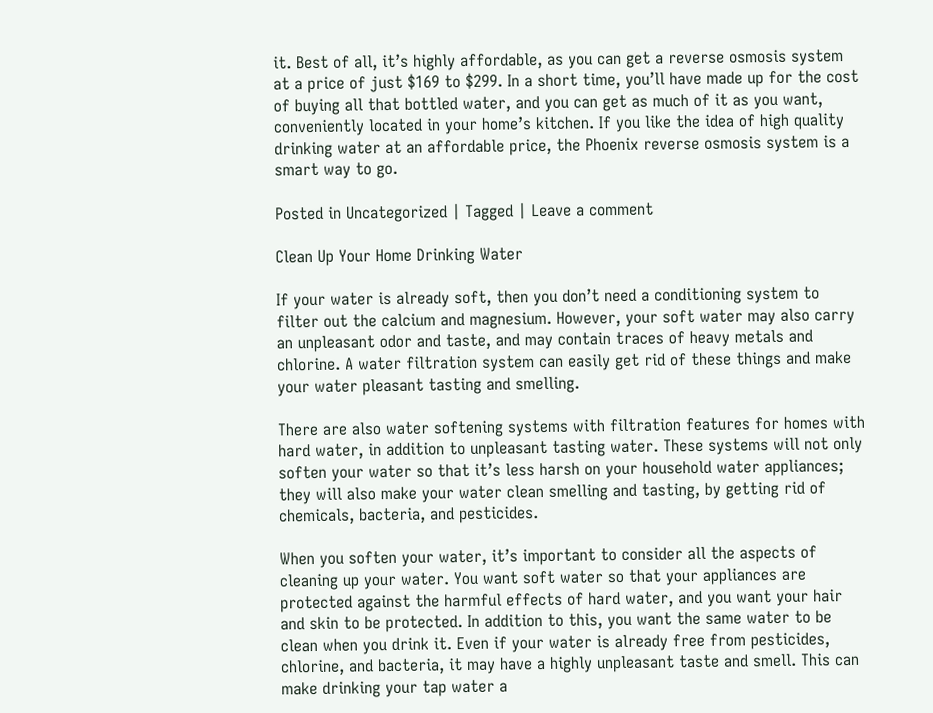it. Best of all, it’s highly affordable, as you can get a reverse osmosis system at a price of just $169 to $299. In a short time, you’ll have made up for the cost of buying all that bottled water, and you can get as much of it as you want, conveniently located in your home’s kitchen. If you like the idea of high quality drinking water at an affordable price, the Phoenix reverse osmosis system is a smart way to go.

Posted in Uncategorized | Tagged | Leave a comment

Clean Up Your Home Drinking Water

If your water is already soft, then you don’t need a conditioning system to filter out the calcium and magnesium. However, your soft water may also carry an unpleasant odor and taste, and may contain traces of heavy metals and chlorine. A water filtration system can easily get rid of these things and make your water pleasant tasting and smelling.

There are also water softening systems with filtration features for homes with hard water, in addition to unpleasant tasting water. These systems will not only soften your water so that it’s less harsh on your household water appliances; they will also make your water clean smelling and tasting, by getting rid of chemicals, bacteria, and pesticides.

When you soften your water, it’s important to consider all the aspects of cleaning up your water. You want soft water so that your appliances are protected against the harmful effects of hard water, and you want your hair and skin to be protected. In addition to this, you want the same water to be clean when you drink it. Even if your water is already free from pesticides, chlorine, and bacteria, it may have a highly unpleasant taste and smell. This can make drinking your tap water a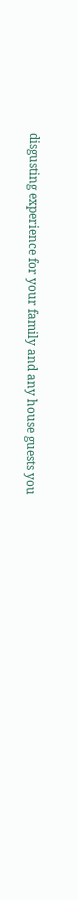disgusting experience for your family and any house guests you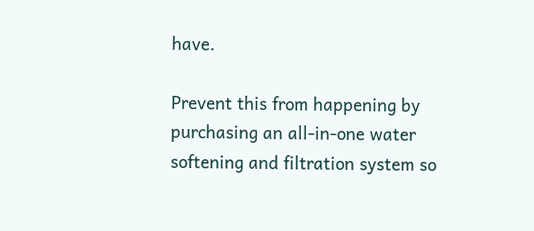have.

Prevent this from happening by purchasing an all-in-one water softening and filtration system so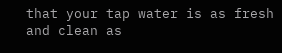that your tap water is as fresh and clean as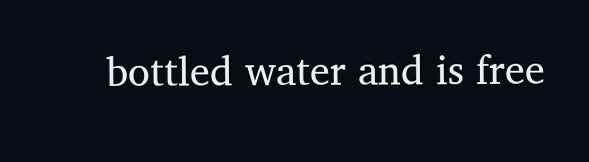bottled water and is free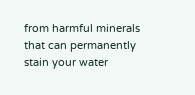from harmful minerals that can permanently stain your water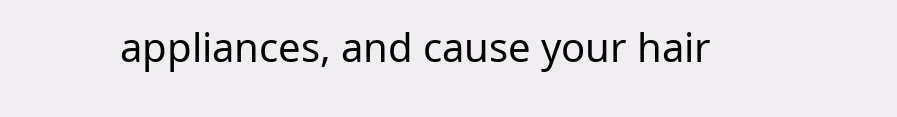appliances, and cause your hair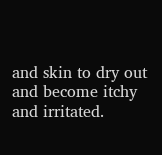and skin to dry out and become itchy and irritated.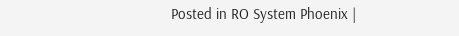Posted in RO System Phoenix |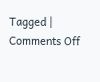Tagged | Comments Off